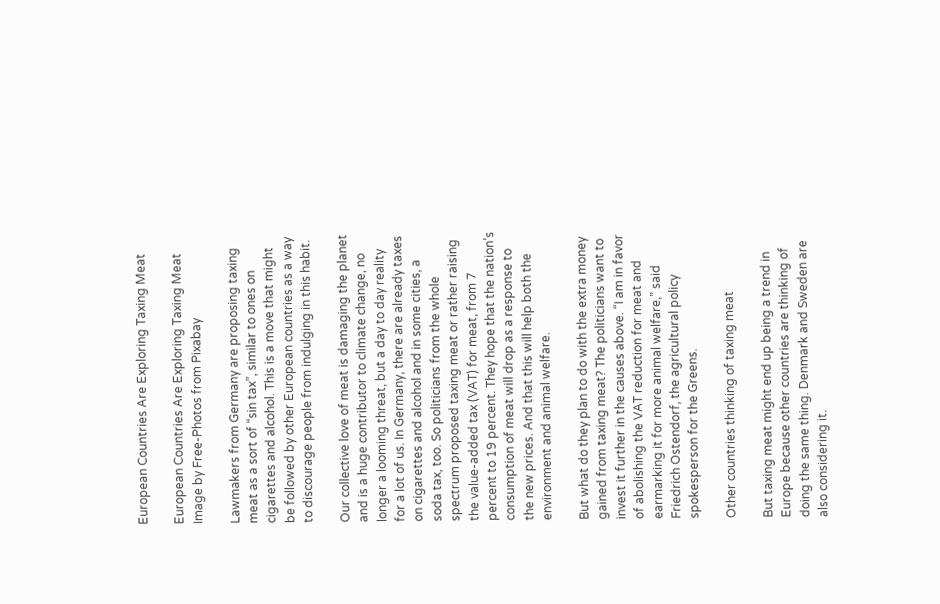European Countries Are Exploring Taxing Meat

European Countries Are Exploring Taxing Meat Image by Free-Photos from Pixabay

Lawmakers from Germany are proposing taxing meat as a sort of “sin tax”, similar to ones on cigarettes and alcohol. This is a move that might be followed by other European countries as a way to discourage people from indulging in this habit.

Our collective love of meat is damaging the planet and is a huge contributor to climate change, no longer a looming threat, but a day to day reality for a lot of us. In Germany, there are already taxes on cigarettes and alcohol and in some cities, a soda tax, too. So politicians from the whole spectrum proposed taxing meat or rather raising the value-added tax (VAT) for meat, from 7 percent to 19 percent. They hope that the nation’s consumption of meat will drop as a response to the new prices. And that this will help both the environment and animal welfare.

But what do they plan to do with the extra money gained from taxing meat? The politicians want to invest it further in the causes above. “I am in favor of abolishing the VAT reduction for meat and earmarking it for more animal welfare,” said Friedrich Ostendorf, the agricultural policy spokesperson for the Greens.

Other countries thinking of taxing meat

But taxing meat might end up being a trend in Europe because other countries are thinking of doing the same thing. Denmark and Sweden are also considering it.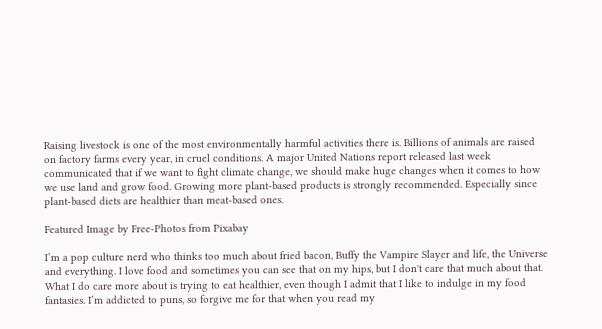Raising livestock is one of the most environmentally harmful activities there is. Billions of animals are raised on factory farms every year, in cruel conditions. A major United Nations report released last week communicated that if we want to fight climate change, we should make huge changes when it comes to how we use land and grow food. Growing more plant-based products is strongly recommended. Especially since plant-based diets are healthier than meat-based ones.

Featured Image by Free-Photos from Pixabay

I’m a pop culture nerd who thinks too much about fried bacon, Buffy the Vampire Slayer and life, the Universe and everything. I love food and sometimes you can see that on my hips, but I don't care that much about that.
What I do care more about is trying to eat healthier, even though I admit that I like to indulge in my food fantasies. I’m addicted to puns, so forgive me for that when you read my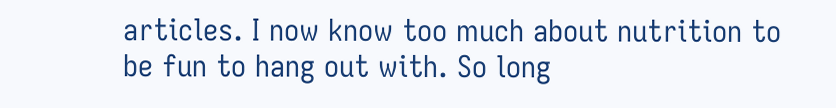articles. I now know too much about nutrition to be fun to hang out with. So long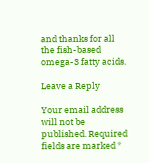and thanks for all the fish-based omega-3 fatty acids.

Leave a Reply

Your email address will not be published. Required fields are marked *